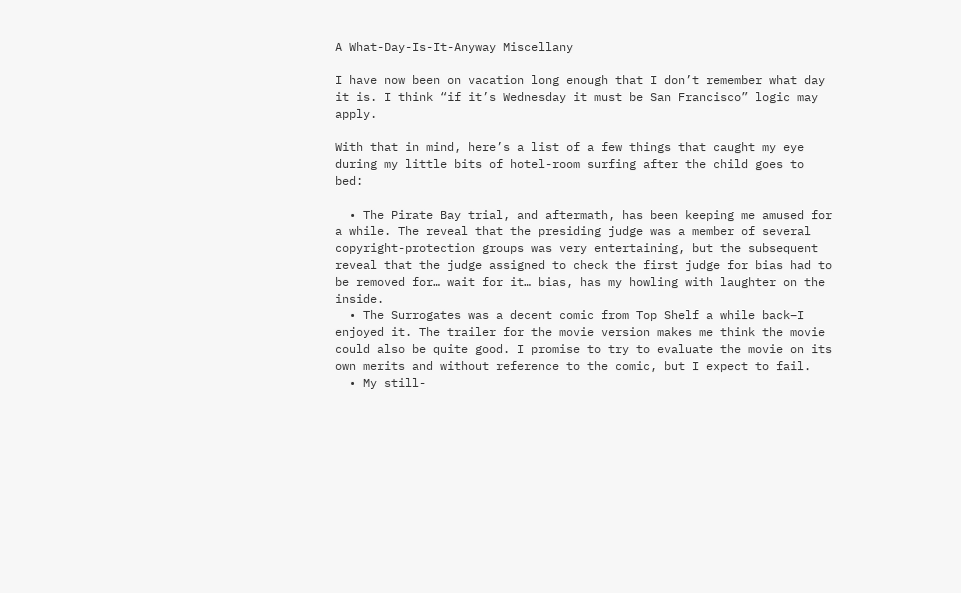A What-Day-Is-It-Anyway Miscellany

I have now been on vacation long enough that I don’t remember what day it is. I think “if it’s Wednesday it must be San Francisco” logic may apply.

With that in mind, here’s a list of a few things that caught my eye during my little bits of hotel-room surfing after the child goes to bed:

  • The Pirate Bay trial, and aftermath, has been keeping me amused for a while. The reveal that the presiding judge was a member of several copyright-protection groups was very entertaining, but the subsequent reveal that the judge assigned to check the first judge for bias had to be removed for… wait for it… bias, has my howling with laughter on the inside.
  • The Surrogates was a decent comic from Top Shelf a while back–I enjoyed it. The trailer for the movie version makes me think the movie could also be quite good. I promise to try to evaluate the movie on its own merits and without reference to the comic, but I expect to fail.
  • My still-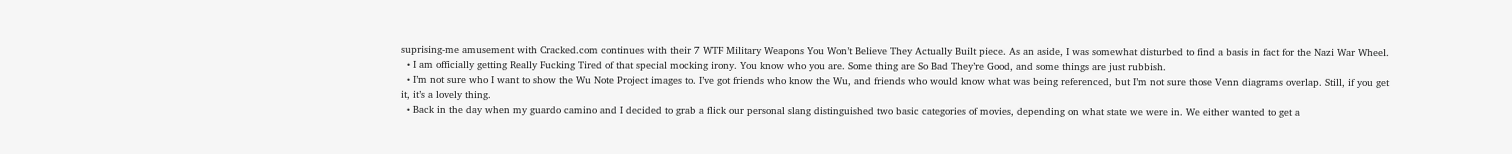suprising-me amusement with Cracked.com continues with their 7 WTF Military Weapons You Won’t Believe They Actually Built piece. As an aside, I was somewhat disturbed to find a basis in fact for the Nazi War Wheel.
  • I am officially getting Really Fucking Tired of that special mocking irony. You know who you are. Some thing are So Bad They’re Good, and some things are just rubbish.
  • I’m not sure who I want to show the Wu Note Project images to. I’ve got friends who know the Wu, and friends who would know what was being referenced, but I’m not sure those Venn diagrams overlap. Still, if you get it, it’s a lovely thing.
  • Back in the day when my guardo camino and I decided to grab a flick our personal slang distinguished two basic categories of movies, depending on what state we were in. We either wanted to get a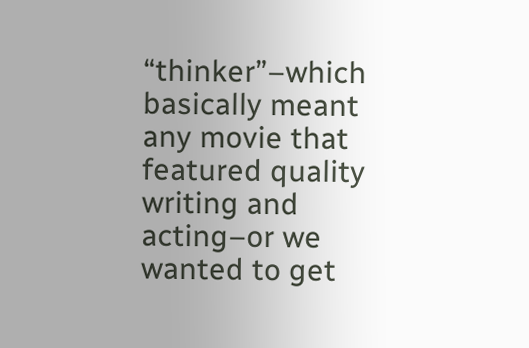“thinker”–which basically meant any movie that featured quality writing and acting–or we wanted to get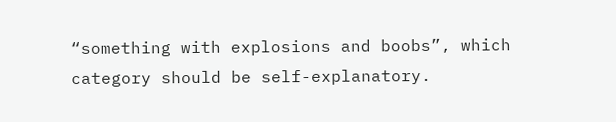“something with explosions and boobs”, which category should be self-explanatory.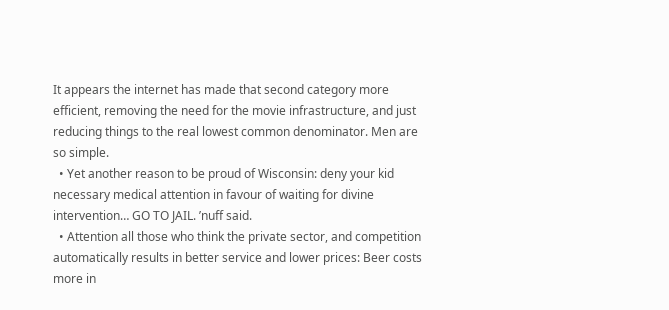It appears the internet has made that second category more efficient, removing the need for the movie infrastructure, and just reducing things to the real lowest common denominator. Men are so simple.
  • Yet another reason to be proud of Wisconsin: deny your kid necessary medical attention in favour of waiting for divine intervention… GO TO JAIL. ’nuff said.
  • Attention all those who think the private sector, and competition automatically results in better service and lower prices: Beer costs more in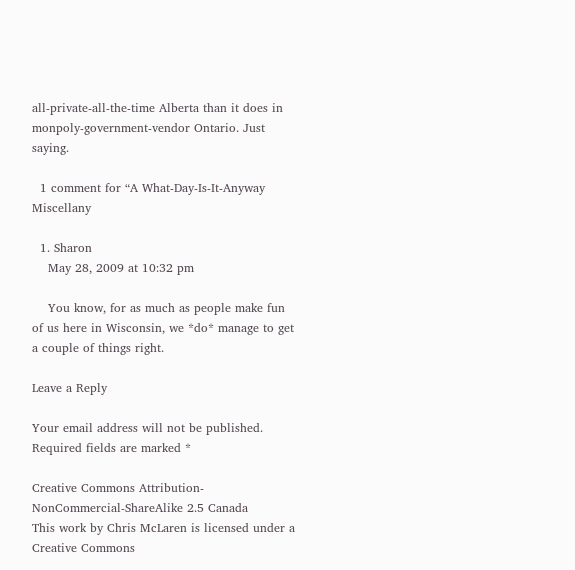all-private-all-the-time Alberta than it does in monpoly-government-vendor Ontario. Just saying.

  1 comment for “A What-Day-Is-It-Anyway Miscellany

  1. Sharon
    May 28, 2009 at 10:32 pm

    You know, for as much as people make fun of us here in Wisconsin, we *do* manage to get a couple of things right.

Leave a Reply

Your email address will not be published. Required fields are marked *

Creative Commons Attribution-NonCommercial-ShareAlike 2.5 Canada
This work by Chris McLaren is licensed under a Creative Commons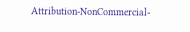Attribution-NonCommercial-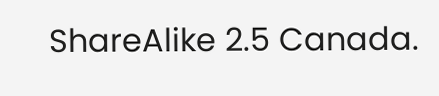ShareAlike 2.5 Canada.